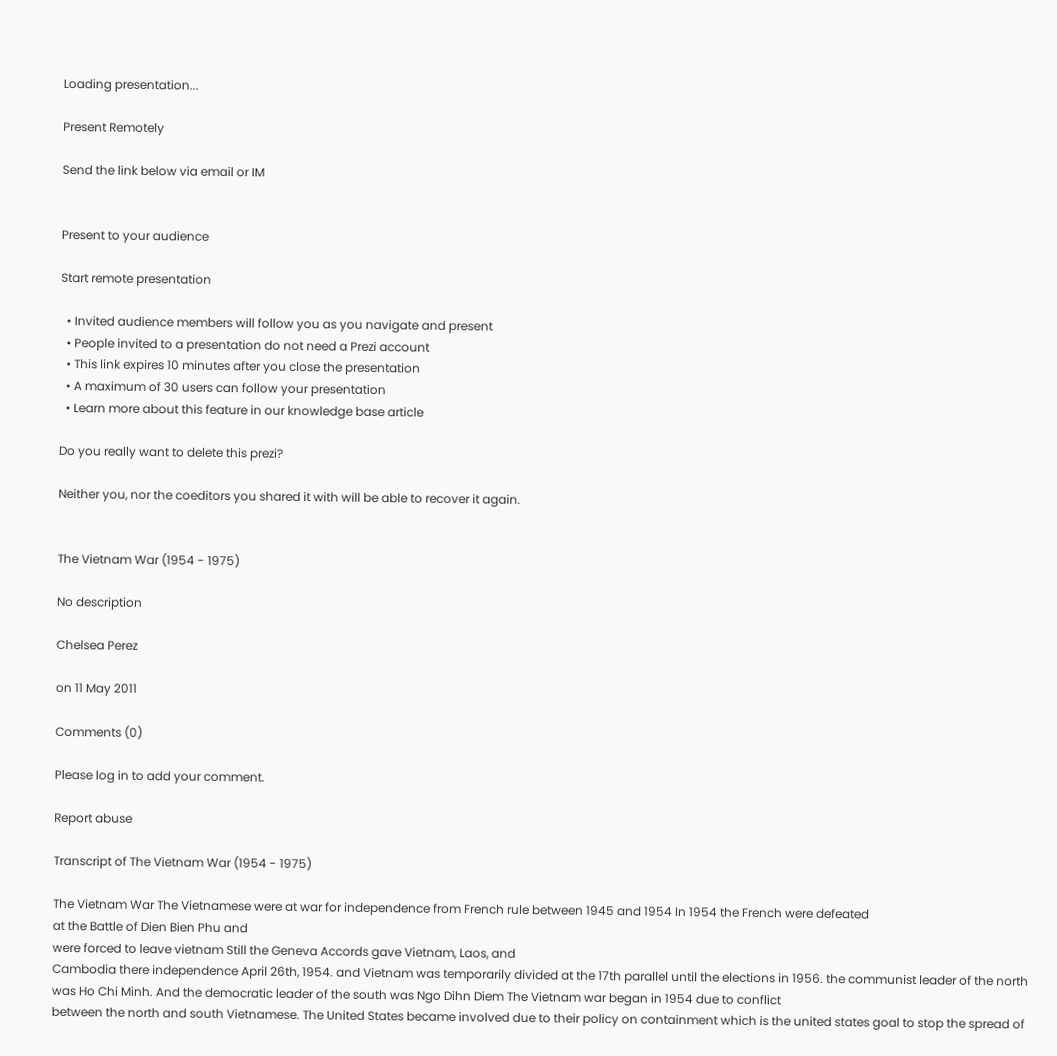Loading presentation...

Present Remotely

Send the link below via email or IM


Present to your audience

Start remote presentation

  • Invited audience members will follow you as you navigate and present
  • People invited to a presentation do not need a Prezi account
  • This link expires 10 minutes after you close the presentation
  • A maximum of 30 users can follow your presentation
  • Learn more about this feature in our knowledge base article

Do you really want to delete this prezi?

Neither you, nor the coeditors you shared it with will be able to recover it again.


The Vietnam War (1954 - 1975)

No description

Chelsea Perez

on 11 May 2011

Comments (0)

Please log in to add your comment.

Report abuse

Transcript of The Vietnam War (1954 - 1975)

The Vietnam War The Vietnamese were at war for independence from French rule between 1945 and 1954 In 1954 the French were defeated
at the Battle of Dien Bien Phu and
were forced to leave vietnam Still the Geneva Accords gave Vietnam, Laos, and
Cambodia there independence April 26th, 1954. and Vietnam was temporarily divided at the 17th parallel until the elections in 1956. the communist leader of the north was Ho Chi Minh. And the democratic leader of the south was Ngo Dihn Diem The Vietnam war began in 1954 due to conflict
between the north and south Vietnamese. The United States became involved due to their policy on containment which is the united states goal to stop the spread of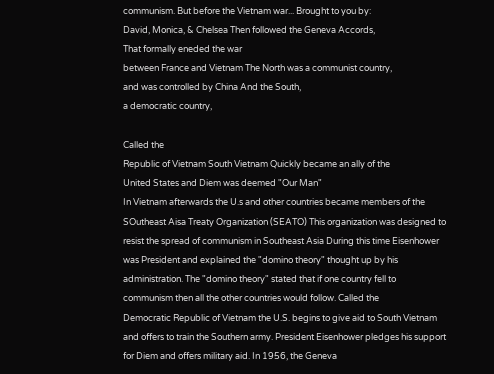communism. But before the Vietnam war... Brought to you by:
David, Monica, & Chelsea Then followed the Geneva Accords,
That formally eneded the war
between France and Vietnam The North was a communist country,
and was controlled by China And the South,
a democratic country,

Called the
Republic of Vietnam South Vietnam Quickly became an ally of the
United States and Diem was deemed "Our Man"
In Vietnam afterwards the U.s and other countries became members of the SOutheast Aisa Treaty Organization (SEATO) This organization was designed to resist the spread of communism in Southeast Asia During this time Eisenhower was President and explained the "domino theory" thought up by his administration. The "domino theory" stated that if one country fell to
communism then all the other countries would follow. Called the
Democratic Republic of Vietnam the U.S. begins to give aid to South Vietnam and offers to train the Southern army. President Eisenhower pledges his support for Diem and offers military aid. In 1956, the Geneva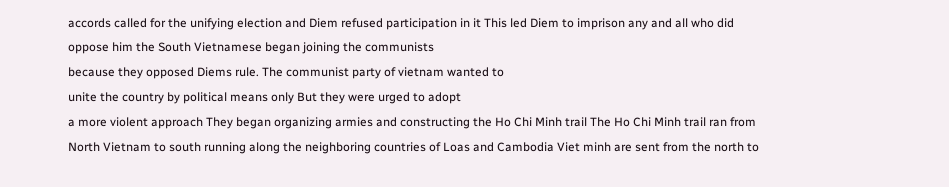accords called for the unifying election and Diem refused participation in it This led Diem to imprison any and all who did oppose him the South Vietnamese began joining the communists
because they opposed Diems rule. The communist party of vietnam wanted to
unite the country by political means only But they were urged to adopt
a more violent approach They began organizing armies and constructing the Ho Chi Minh trail The Ho Chi Minh trail ran from North Vietnam to south running along the neighboring countries of Loas and Cambodia Viet minh are sent from the north to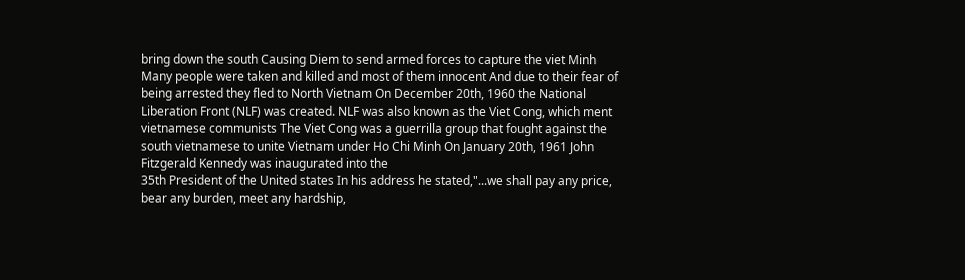bring down the south Causing Diem to send armed forces to capture the viet Minh Many people were taken and killed and most of them innocent And due to their fear of being arrested they fled to North Vietnam On December 20th, 1960 the National Liberation Front (NLF) was created. NLF was also known as the Viet Cong, which ment vietnamese communists The Viet Cong was a guerrilla group that fought against the south vietnamese to unite Vietnam under Ho Chi Minh On January 20th, 1961 John Fitzgerald Kennedy was inaugurated into the
35th President of the United states In his address he stated,"...we shall pay any price, bear any burden, meet any hardship,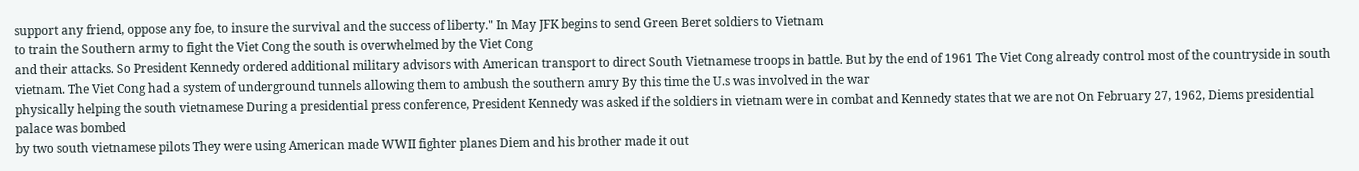support any friend, oppose any foe, to insure the survival and the success of liberty." In May JFK begins to send Green Beret soldiers to Vietnam
to train the Southern army to fight the Viet Cong the south is overwhelmed by the Viet Cong
and their attacks. So President Kennedy ordered additional military advisors with American transport to direct South Vietnamese troops in battle. But by the end of 1961 The Viet Cong already control most of the countryside in south vietnam. The Viet Cong had a system of underground tunnels allowing them to ambush the southern amry By this time the U.s was involved in the war
physically helping the south vietnamese During a presidential press conference, President Kennedy was asked if the soldiers in vietnam were in combat and Kennedy states that we are not On February 27, 1962, Diems presidential palace was bombed
by two south vietnamese pilots They were using American made WWII fighter planes Diem and his brother made it out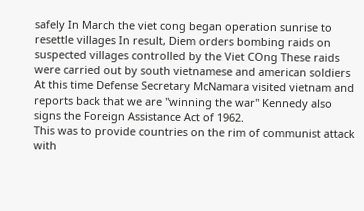safely In March the viet cong began operation sunrise to resettle villages In result, Diem orders bombing raids on suspected villages controlled by the Viet COng These raids were carried out by south vietnamese and american soldiers At this time Defense Secretary McNamara visited vietnam and reports back that we are "winning the war" Kennedy also signs the Foreign Assistance Act of 1962.
This was to provide countries on the rim of communist attack with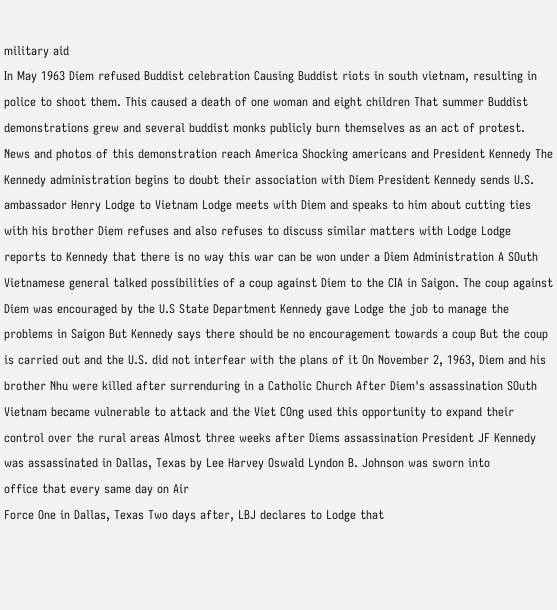military aid
In May 1963 Diem refused Buddist celebration Causing Buddist riots in south vietnam, resulting in police to shoot them. This caused a death of one woman and eight children That summer Buddist demonstrations grew and several buddist monks publicly burn themselves as an act of protest. News and photos of this demonstration reach America Shocking americans and President Kennedy The Kennedy administration begins to doubt their association with Diem President Kennedy sends U.S. ambassador Henry Lodge to Vietnam Lodge meets with Diem and speaks to him about cutting ties with his brother Diem refuses and also refuses to discuss similar matters with Lodge Lodge reports to Kennedy that there is no way this war can be won under a Diem Administration A SOuth Vietnamese general talked possibilities of a coup against Diem to the CIA in Saigon. The coup against Diem was encouraged by the U.S State Department Kennedy gave Lodge the job to manage the problems in Saigon But Kennedy says there should be no encouragement towards a coup But the coup is carried out and the U.S. did not interfear with the plans of it On November 2, 1963, Diem and his brother Nhu were killed after surrenduring in a Catholic Church After Diem's assassination SOuth Vietnam became vulnerable to attack and the Viet COng used this opportunity to expand their control over the rural areas Almost three weeks after Diems assassination President JF Kennedy was assassinated in Dallas, Texas by Lee Harvey Oswald Lyndon B. Johnson was sworn into
office that every same day on Air
Force One in Dallas, Texas Two days after, LBJ declares to Lodge that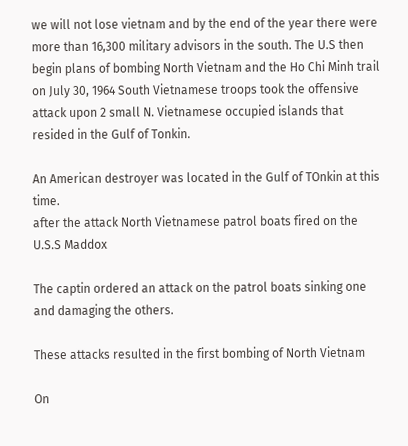we will not lose vietnam and by the end of the year there were more than 16,300 military advisors in the south. The U.S then begin plans of bombing North Vietnam and the Ho Chi Minh trail on July 30, 1964 South Vietnamese troops took the offensive attack upon 2 small N. Vietnamese occupied islands that resided in the Gulf of Tonkin.

An American destroyer was located in the Gulf of TOnkin at this time.
after the attack North Vietnamese patrol boats fired on the U.S.S Maddox

The captin ordered an attack on the patrol boats sinking one and damaging the others.

These attacks resulted in the first bombing of North Vietnam

On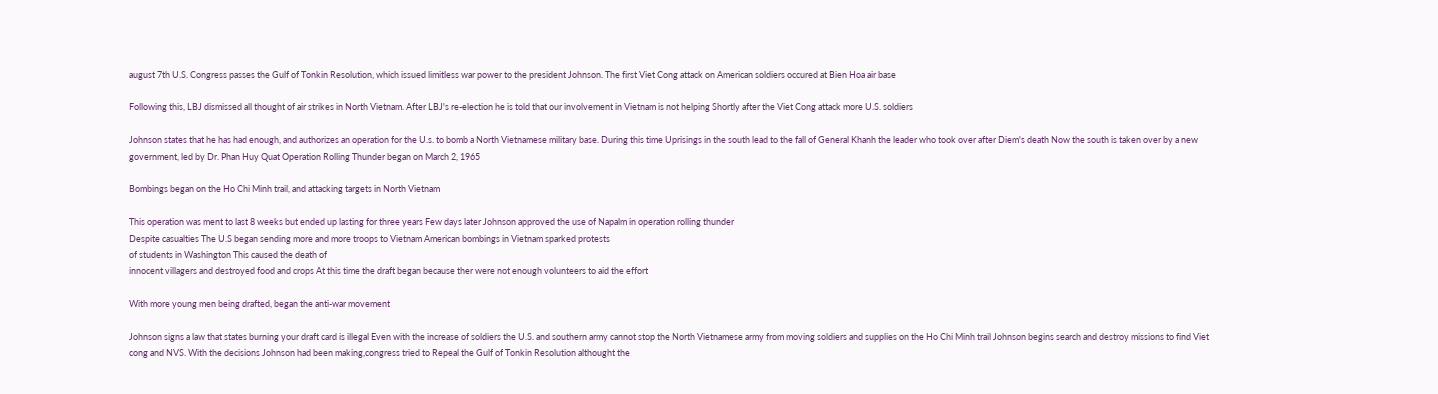august 7th U.S. Congress passes the Gulf of Tonkin Resolution, which issued limitless war power to the president Johnson. The first Viet Cong attack on American soldiers occured at Bien Hoa air base

Following this, LBJ dismissed all thought of air strikes in North Vietnam. After LBJ's re-election he is told that our involvement in Vietnam is not helping Shortly after the Viet Cong attack more U.S. soldiers

Johnson states that he has had enough, and authorizes an operation for the U.s. to bomb a North Vietnamese military base. During this time Uprisings in the south lead to the fall of General Khanh the leader who took over after Diem's death Now the south is taken over by a new government, led by Dr. Phan Huy Quat Operation Rolling Thunder began on March 2, 1965

Bombings began on the Ho Chi Minh trail, and attacking targets in North Vietnam

This operation was ment to last 8 weeks but ended up lasting for three years Few days later Johnson approved the use of Napalm in operation rolling thunder
Despite casualties The U.S began sending more and more troops to Vietnam American bombings in Vietnam sparked protests
of students in Washington This caused the death of
innocent villagers and destroyed food and crops At this time the draft began because ther were not enough volunteers to aid the effort

With more young men being drafted, began the anti-war movement

Johnson signs a law that states burning your draft card is illegal Even with the increase of soldiers the U.S. and southern army cannot stop the North Vietnamese army from moving soldiers and supplies on the Ho Chi Minh trail Johnson begins search and destroy missions to find Viet cong and NVS. With the decisions Johnson had been making,congress tried to Repeal the Gulf of Tonkin Resolution althought the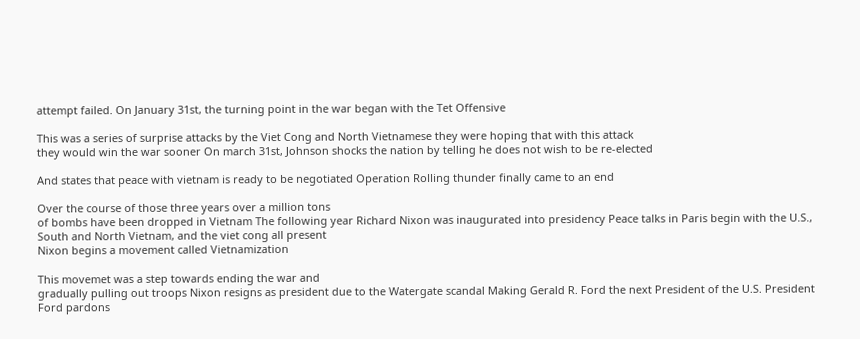attempt failed. On January 31st, the turning point in the war began with the Tet Offensive

This was a series of surprise attacks by the Viet Cong and North Vietnamese they were hoping that with this attack
they would win the war sooner On march 31st, Johnson shocks the nation by telling he does not wish to be re-elected

And states that peace with vietnam is ready to be negotiated Operation Rolling thunder finally came to an end

Over the course of those three years over a million tons
of bombs have been dropped in Vietnam The following year Richard Nixon was inaugurated into presidency Peace talks in Paris begin with the U.S., South and North Vietnam, and the viet cong all present
Nixon begins a movement called Vietnamization

This movemet was a step towards ending the war and
gradually pulling out troops Nixon resigns as president due to the Watergate scandal Making Gerald R. Ford the next President of the U.S. President Ford pardons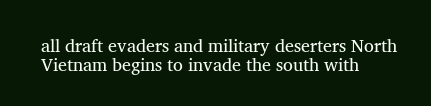all draft evaders and military deserters North Vietnam begins to invade the south with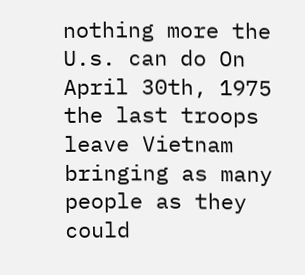nothing more the U.s. can do On April 30th, 1975 the last troops leave Vietnam bringing as many people as they could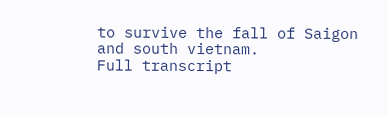to survive the fall of Saigon and south vietnam.
Full transcript